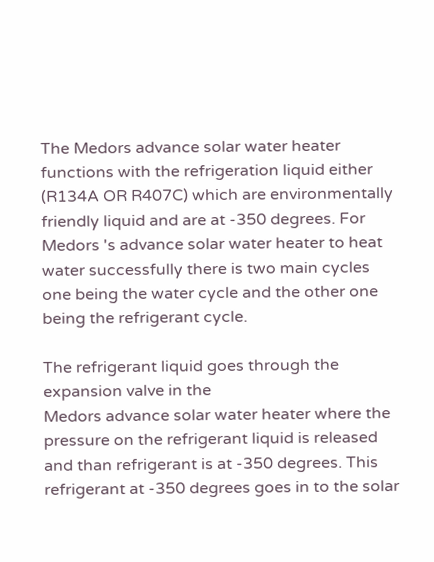The Medors advance solar water heater functions with the refrigeration liquid either (R134A OR R407C) which are environmentally friendly liquid and are at -350 degrees. For Medors 's advance solar water heater to heat water successfully there is two main cycles one being the water cycle and the other one being the refrigerant cycle.

The refrigerant liquid goes through the expansion valve in the
Medors advance solar water heater where the pressure on the refrigerant liquid is released
and than refrigerant is at -350 degrees. This refrigerant at -350 degrees goes in to the solar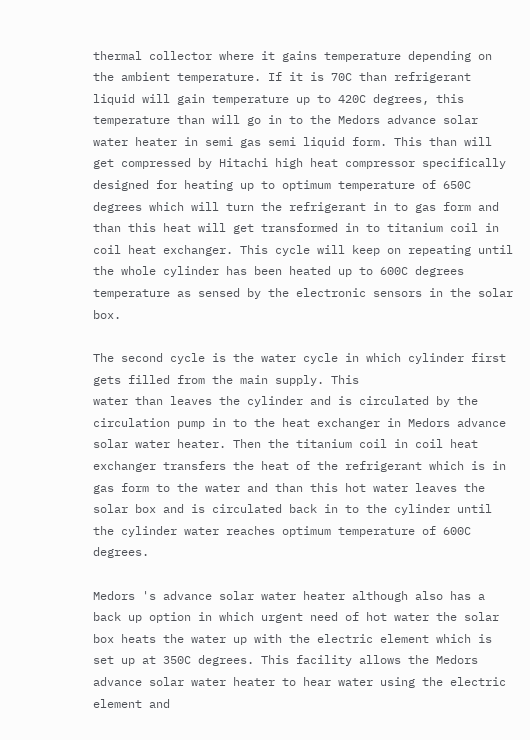thermal collector where it gains temperature depending on the ambient temperature. If it is 70C than refrigerant liquid will gain temperature up to 420C degrees, this temperature than will go in to the Medors advance solar water heater in semi gas semi liquid form. This than will get compressed by Hitachi high heat compressor specifically designed for heating up to optimum temperature of 650C degrees which will turn the refrigerant in to gas form and than this heat will get transformed in to titanium coil in coil heat exchanger. This cycle will keep on repeating until the whole cylinder has been heated up to 600C degrees temperature as sensed by the electronic sensors in the solar box.

The second cycle is the water cycle in which cylinder first gets filled from the main supply. This
water than leaves the cylinder and is circulated by the circulation pump in to the heat exchanger in Medors advance solar water heater. Then the titanium coil in coil heat exchanger transfers the heat of the refrigerant which is in gas form to the water and than this hot water leaves the solar box and is circulated back in to the cylinder until the cylinder water reaches optimum temperature of 600C degrees.

Medors 's advance solar water heater although also has a
back up option in which urgent need of hot water the solar box heats the water up with the electric element which is set up at 350C degrees. This facility allows the Medors advance solar water heater to hear water using the electric element and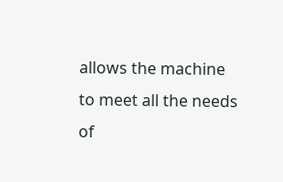allows the machine to meet all the needs of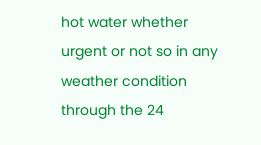hot water whether urgent or not so in any weather condition through the 24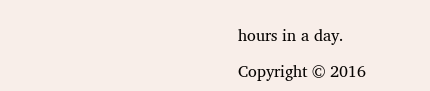hours in a day.

Copyright © 2016